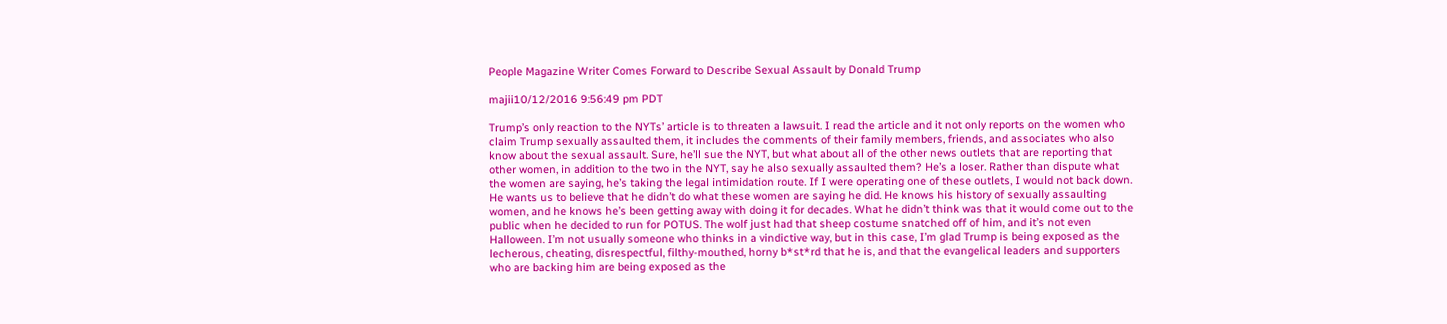People Magazine Writer Comes Forward to Describe Sexual Assault by Donald Trump

majii10/12/2016 9:56:49 pm PDT

Trump’s only reaction to the NYTs’ article is to threaten a lawsuit. I read the article and it not only reports on the women who claim Trump sexually assaulted them, it includes the comments of their family members, friends, and associates who also know about the sexual assault. Sure, he’ll sue the NYT, but what about all of the other news outlets that are reporting that other women, in addition to the two in the NYT, say he also sexually assaulted them? He’s a loser. Rather than dispute what the women are saying, he’s taking the legal intimidation route. If I were operating one of these outlets, I would not back down. He wants us to believe that he didn’t do what these women are saying he did. He knows his history of sexually assaulting women, and he knows he’s been getting away with doing it for decades. What he didn’t think was that it would come out to the public when he decided to run for POTUS. The wolf just had that sheep costume snatched off of him, and it’s not even Halloween. I’m not usually someone who thinks in a vindictive way, but in this case, I’m glad Trump is being exposed as the lecherous, cheating, disrespectful, filthy-mouthed, horny b*st*rd that he is, and that the evangelical leaders and supporters who are backing him are being exposed as the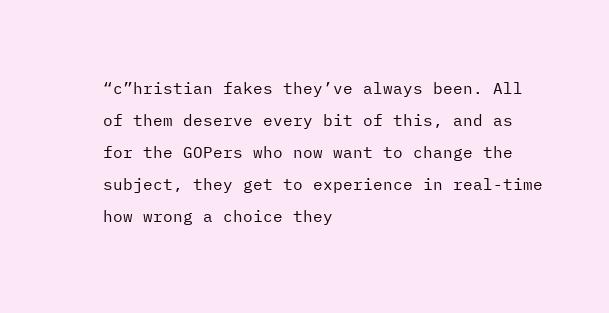“c”hristian fakes they’ve always been. All of them deserve every bit of this, and as for the GOPers who now want to change the subject, they get to experience in real-time how wrong a choice they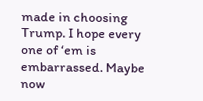made in choosing Trump. I hope every one of ‘em is embarrassed. Maybe now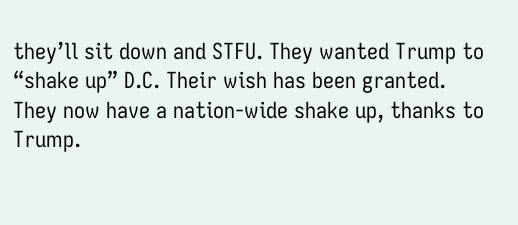they’ll sit down and STFU. They wanted Trump to “shake up” D.C. Their wish has been granted. They now have a nation-wide shake up, thanks to Trump.